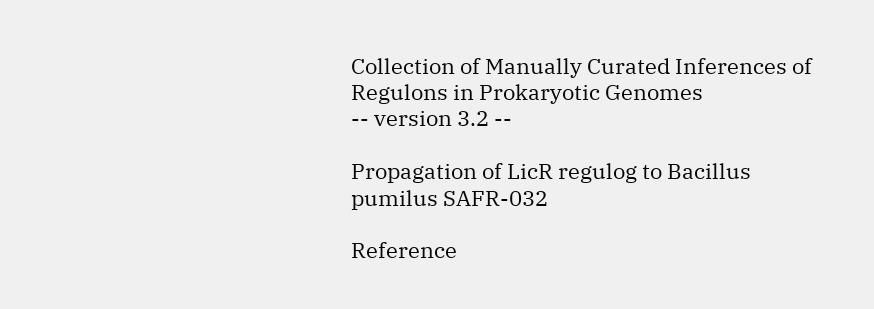Collection of Manually Curated Inferences of Regulons in Prokaryotic Genomes
-- version 3.2 --

Propagation of LicR regulog to Bacillus pumilus SAFR-032

Reference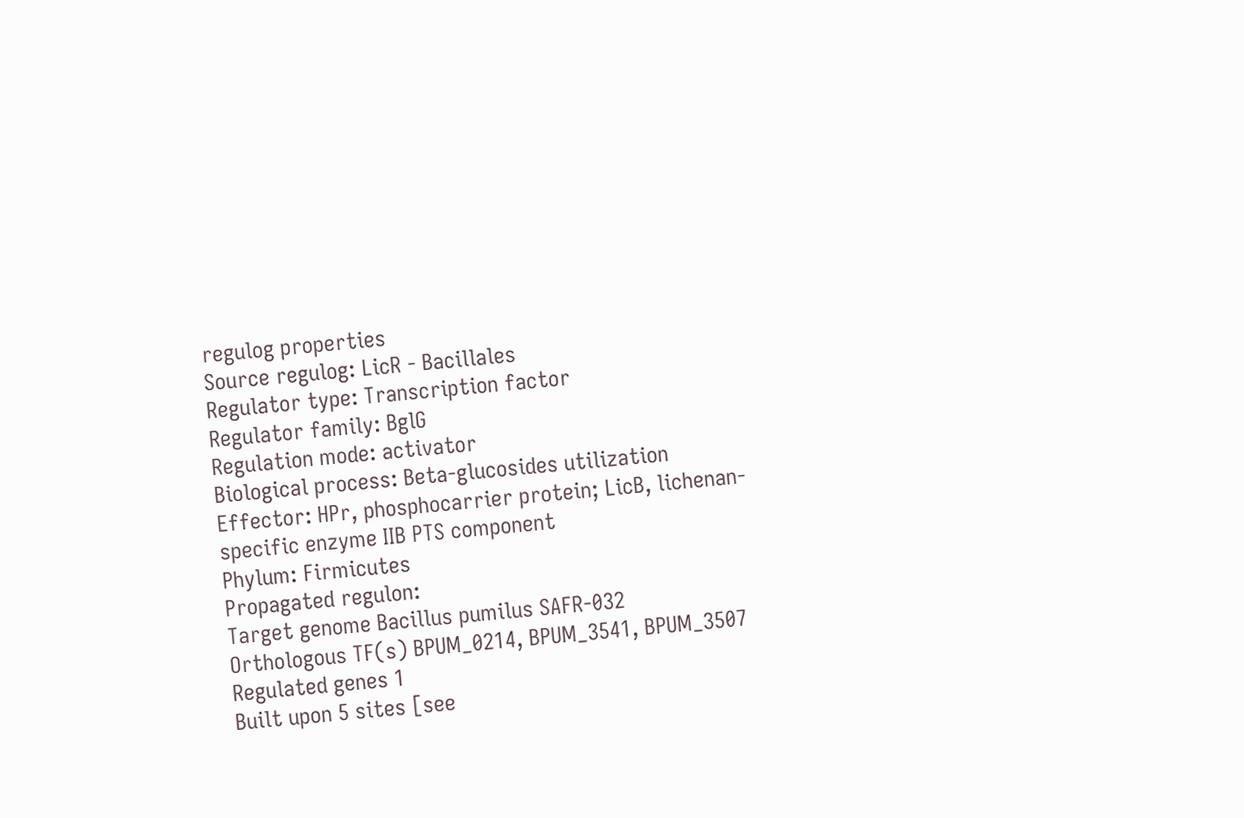regulog properties
Source regulog: LicR - Bacillales
Regulator type: Transcription factor
Regulator family: BglG
Regulation mode: activator
Biological process: Beta-glucosides utilization
Effector: HPr, phosphocarrier protein; LicB, lichenan-specific enzyme IIB PTS component
Phylum: Firmicutes
Propagated regulon:
Target genome Bacillus pumilus SAFR-032
Orthologous TF(s) BPUM_0214, BPUM_3541, BPUM_3507
Regulated genes 1
Built upon 5 sites [see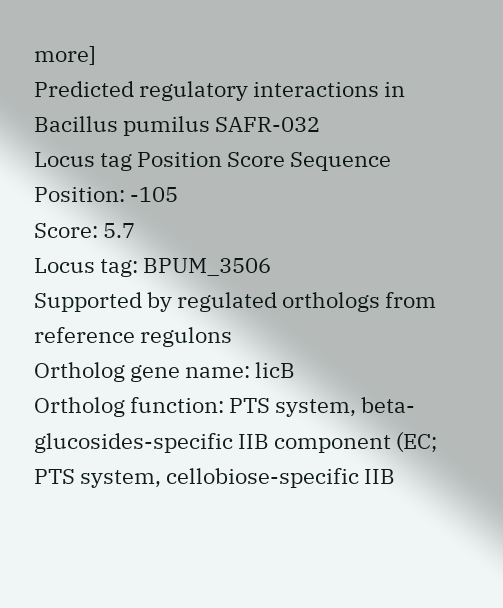more]
Predicted regulatory interactions in Bacillus pumilus SAFR-032
Locus tag Position Score Sequence
Position: -105
Score: 5.7
Locus tag: BPUM_3506
Supported by regulated orthologs from reference regulons
Ortholog gene name: licB
Ortholog function: PTS system, beta-glucosides-specific IIB component (EC; PTS system, cellobiose-specific IIB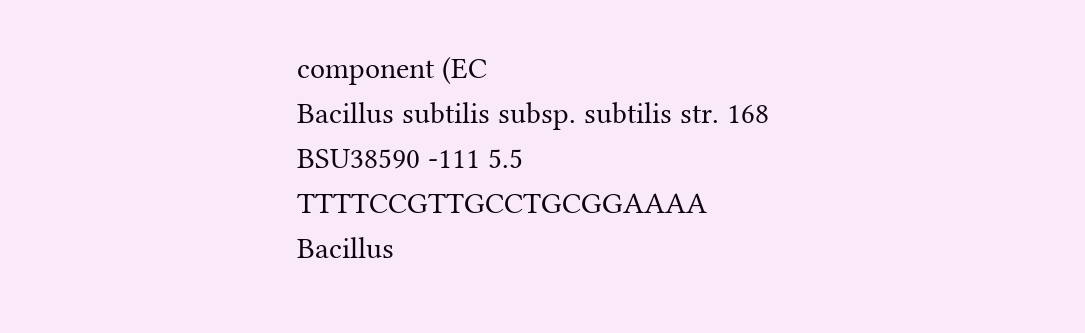component (EC
Bacillus subtilis subsp. subtilis str. 168 BSU38590 -111 5.5 TTTTCCGTTGCCTGCGGAAAA
Bacillus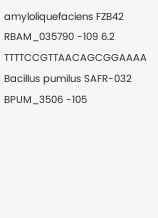amyloliquefaciens FZB42 RBAM_035790 -109 6.2 TTTTCCGTTAACAGCGGAAAA
Bacillus pumilus SAFR-032 BPUM_3506 -105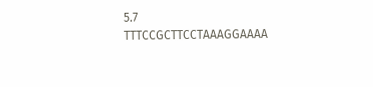5.7 TTTCCGCTTCCTAAAGGAAAA